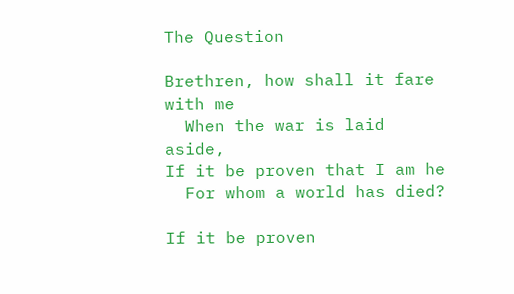The Question

Brethren, how shall it fare with me
  When the war is laid aside,
If it be proven that I am he
  For whom a world has died?

If it be proven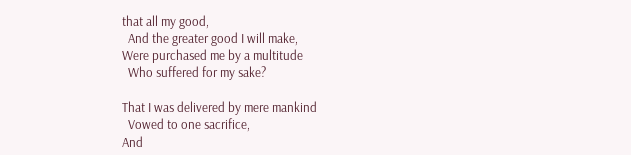that all my good,
  And the greater good I will make,
Were purchased me by a multitude
  Who suffered for my sake?

That I was delivered by mere mankind
  Vowed to one sacrifice,
And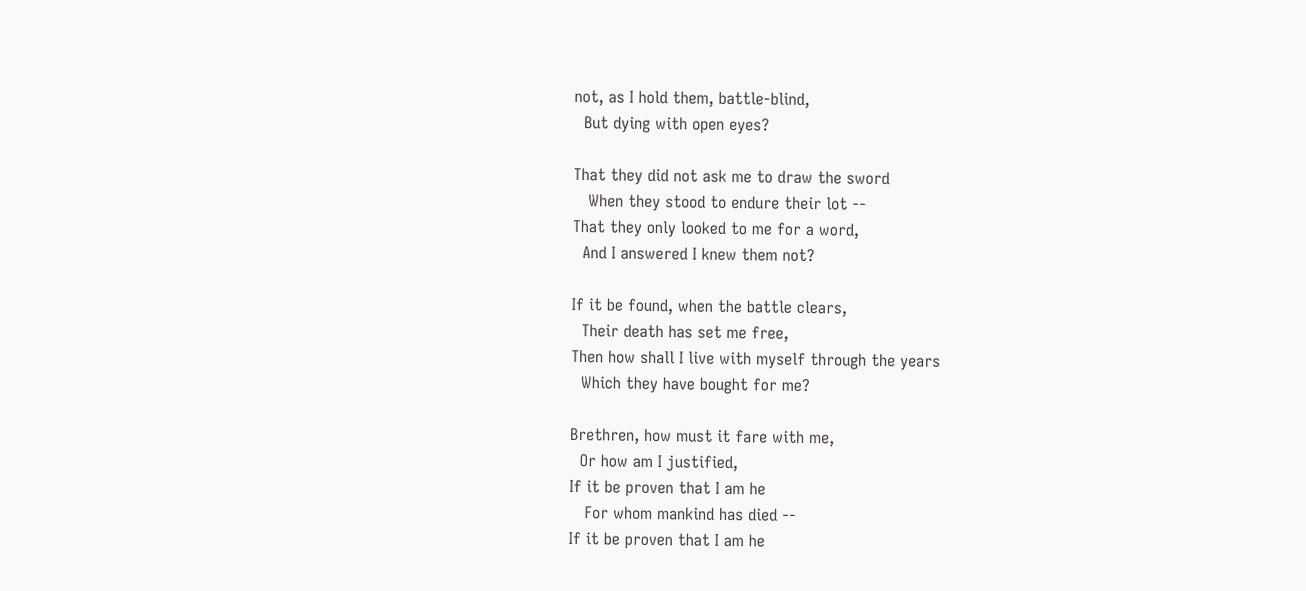not, as I hold them, battle-blind,
  But dying with open eyes?

That they did not ask me to draw the sword
   When they stood to endure their lot --
That they only looked to me for a word,
  And I answered I knew them not?

If it be found, when the battle clears,
  Their death has set me free,
Then how shall I live with myself through the years
  Which they have bought for me?

Brethren, how must it fare with me,
  Or how am I justified,
If it be proven that I am he
   For whom mankind has died --
If it be proven that I am he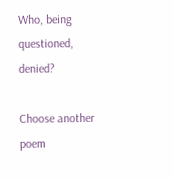Who, being questioned, denied?

Choose another poem